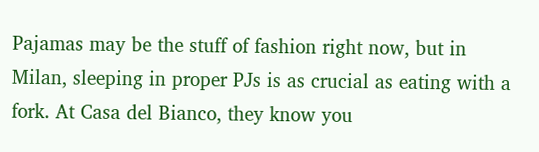Pajamas may be the stuff of fashion right now, but in Milan, sleeping in proper PJs is as crucial as eating with a fork. At Casa del Bianco, they know you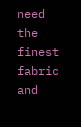need the finest fabric and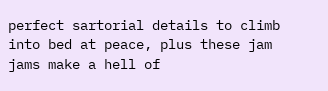perfect sartorial details to climb into bed at peace, plus these jam jams make a hell of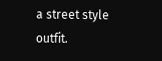a street style outfit.